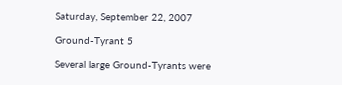Saturday, September 22, 2007

Ground-Tyrant 5

Several large Ground-Tyrants were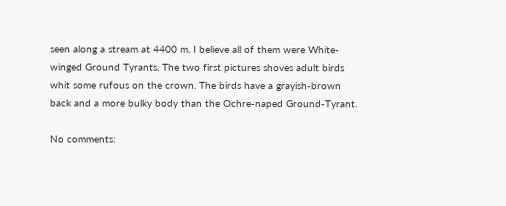seen along a stream at 4400 m. I believe all of them were White-winged Ground Tyrants. The two first pictures shoves adult birds whit some rufous on the crown. The birds have a grayish-brown back and a more bulky body than the Ochre-naped Ground-Tyrant.

No comments: